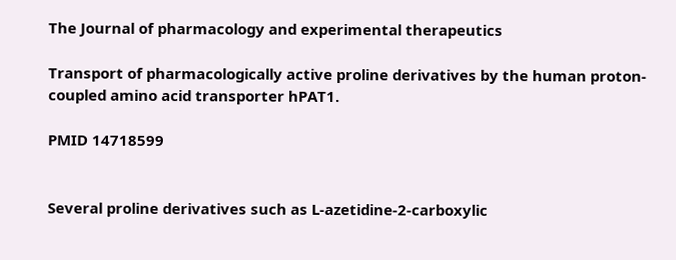The Journal of pharmacology and experimental therapeutics

Transport of pharmacologically active proline derivatives by the human proton-coupled amino acid transporter hPAT1.

PMID 14718599


Several proline derivatives such as L-azetidine-2-carboxylic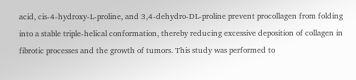acid, cis-4-hydroxy-L-proline, and 3,4-dehydro-DL-proline prevent procollagen from folding into a stable triple-helical conformation, thereby reducing excessive deposition of collagen in fibrotic processes and the growth of tumors. This study was performed to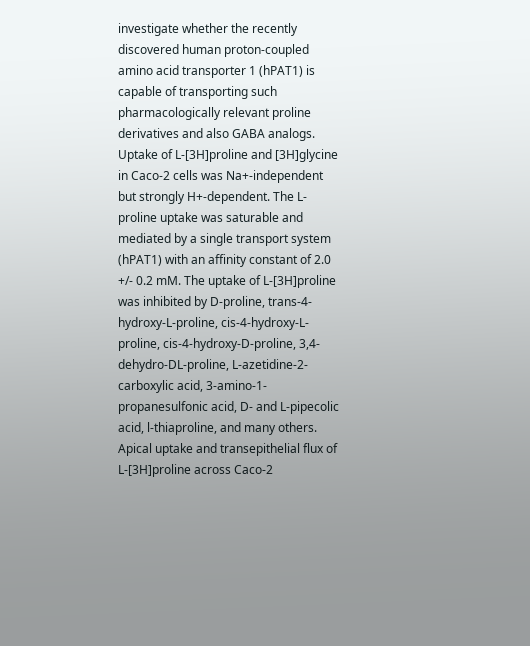investigate whether the recently discovered human proton-coupled amino acid transporter 1 (hPAT1) is capable of transporting such pharmacologically relevant proline derivatives and also GABA analogs. Uptake of L-[3H]proline and [3H]glycine in Caco-2 cells was Na+-independent but strongly H+-dependent. The L-proline uptake was saturable and mediated by a single transport system (hPAT1) with an affinity constant of 2.0 +/- 0.2 mM. The uptake of L-[3H]proline was inhibited by D-proline, trans-4-hydroxy-L-proline, cis-4-hydroxy-L-proline, cis-4-hydroxy-D-proline, 3,4-dehydro-DL-proline, L-azetidine-2-carboxylic acid, 3-amino-1-propanesulfonic acid, D- and L-pipecolic acid, l-thiaproline, and many others. Apical uptake and transepithelial flux of L-[3H]proline across Caco-2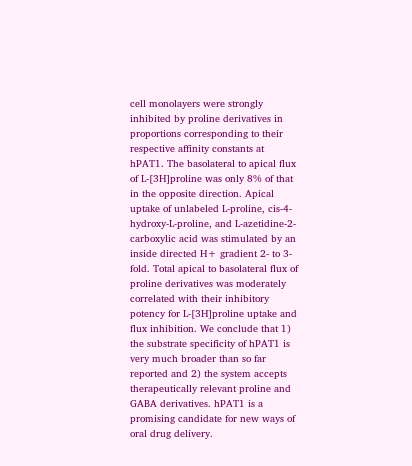cell monolayers were strongly inhibited by proline derivatives in proportions corresponding to their respective affinity constants at hPAT1. The basolateral to apical flux of L-[3H]proline was only 8% of that in the opposite direction. Apical uptake of unlabeled L-proline, cis-4-hydroxy-L-proline, and L-azetidine-2-carboxylic acid was stimulated by an inside directed H+ gradient 2- to 3-fold. Total apical to basolateral flux of proline derivatives was moderately correlated with their inhibitory potency for L-[3H]proline uptake and flux inhibition. We conclude that 1) the substrate specificity of hPAT1 is very much broader than so far reported and 2) the system accepts therapeutically relevant proline and GABA derivatives. hPAT1 is a promising candidate for new ways of oral drug delivery.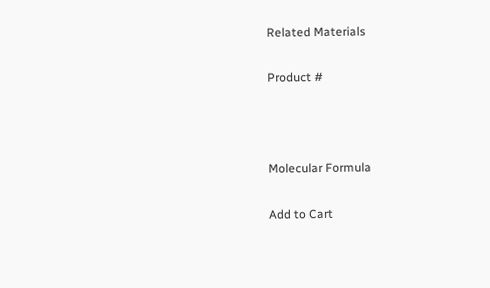Related Materials

Product #



Molecular Formula

Add to Cart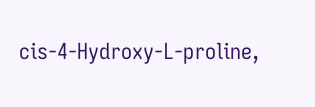cis-4-Hydroxy-L-proline,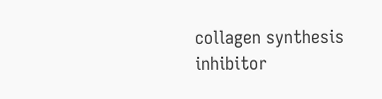collagen synthesis inhibitor